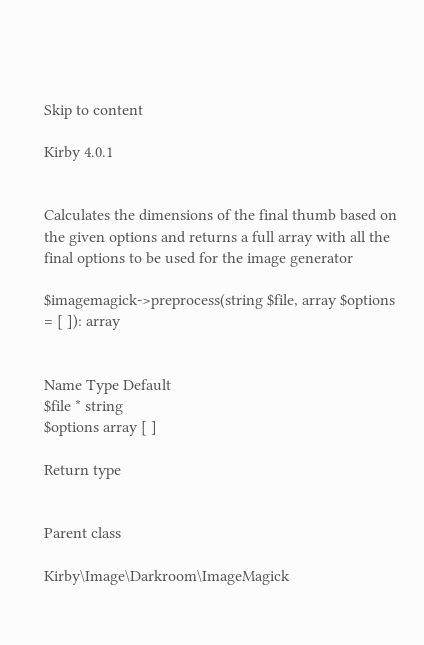Skip to content

Kirby 4.0.1


Calculates the dimensions of the final thumb based on the given options and returns a full array with all the final options to be used for the image generator

$imagemagick->preprocess(string $file, array $options = [ ]): array


Name Type Default
$file * string
$options array [ ]

Return type


Parent class

Kirby\Image\Darkroom\ImageMagick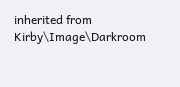inherited from Kirby\Image\Darkroom